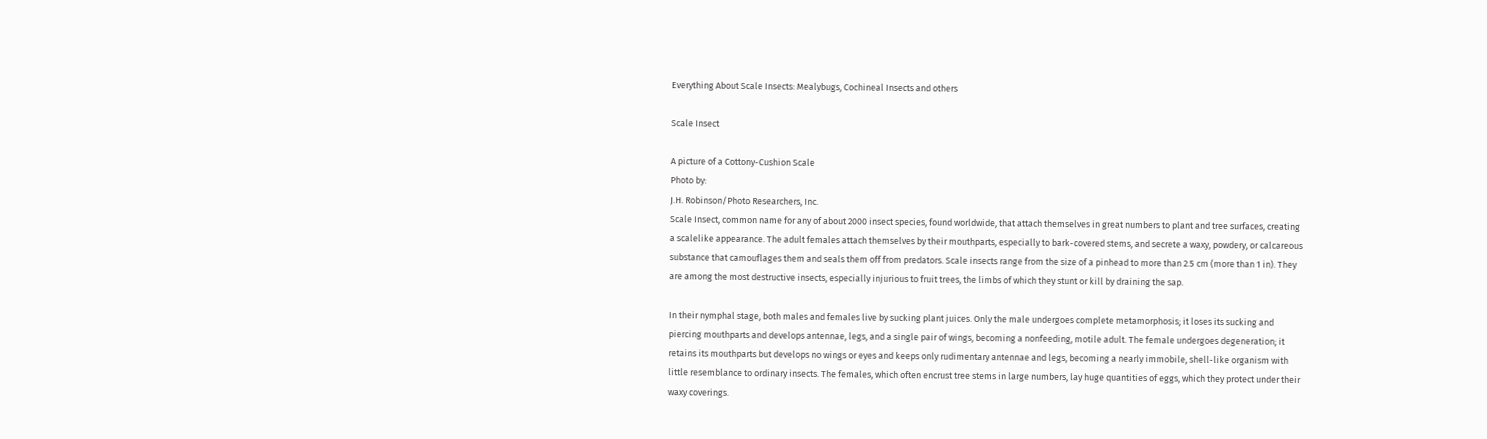Everything About Scale Insects: Mealybugs, Cochineal Insects and others

Scale Insect

A picture of a Cottony-Cushion Scale
Photo by:
J.H. Robinson/Photo Researchers, Inc.
Scale Insect, common name for any of about 2000 insect species, found worldwide, that attach themselves in great numbers to plant and tree surfaces, creating a scalelike appearance. The adult females attach themselves by their mouthparts, especially to bark-covered stems, and secrete a waxy, powdery, or calcareous substance that camouflages them and seals them off from predators. Scale insects range from the size of a pinhead to more than 2.5 cm (more than 1 in). They are among the most destructive insects, especially injurious to fruit trees, the limbs of which they stunt or kill by draining the sap.

In their nymphal stage, both males and females live by sucking plant juices. Only the male undergoes complete metamorphosis; it loses its sucking and piercing mouthparts and develops antennae, legs, and a single pair of wings, becoming a nonfeeding, motile adult. The female undergoes degeneration; it retains its mouthparts but develops no wings or eyes and keeps only rudimentary antennae and legs, becoming a nearly immobile, shell-like organism with little resemblance to ordinary insects. The females, which often encrust tree stems in large numbers, lay huge quantities of eggs, which they protect under their waxy coverings.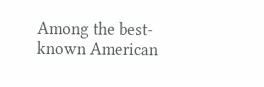Among the best-known American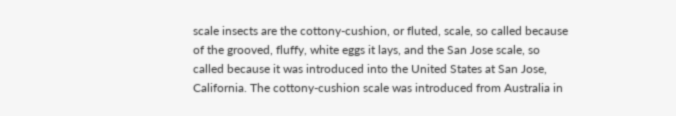scale insects are the cottony-cushion, or fluted, scale, so called because of the grooved, fluffy, white eggs it lays, and the San Jose scale, so called because it was introduced into the United States at San Jose, California. The cottony-cushion scale was introduced from Australia in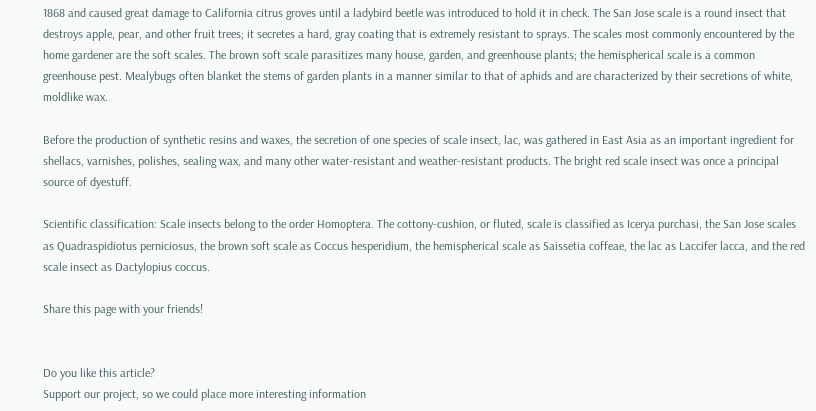1868 and caused great damage to California citrus groves until a ladybird beetle was introduced to hold it in check. The San Jose scale is a round insect that destroys apple, pear, and other fruit trees; it secretes a hard, gray coating that is extremely resistant to sprays. The scales most commonly encountered by the home gardener are the soft scales. The brown soft scale parasitizes many house, garden, and greenhouse plants; the hemispherical scale is a common greenhouse pest. Mealybugs often blanket the stems of garden plants in a manner similar to that of aphids and are characterized by their secretions of white, moldlike wax.

Before the production of synthetic resins and waxes, the secretion of one species of scale insect, lac, was gathered in East Asia as an important ingredient for shellacs, varnishes, polishes, sealing wax, and many other water-resistant and weather-resistant products. The bright red scale insect was once a principal source of dyestuff.

Scientific classification: Scale insects belong to the order Homoptera. The cottony-cushion, or fluted, scale is classified as Icerya purchasi, the San Jose scales as Quadraspidiotus perniciosus, the brown soft scale as Coccus hesperidium, the hemispherical scale as Saissetia coffeae, the lac as Laccifer lacca, and the red scale insect as Dactylopius coccus.

Share this page with your friends!


Do you like this article?
Support our project, so we could place more interesting information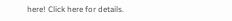here! Click here for details.